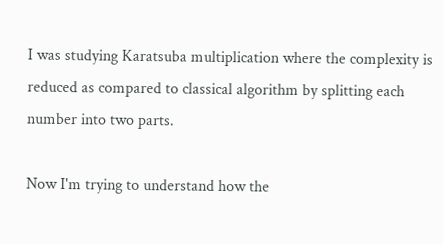I was studying Karatsuba multiplication where the complexity is reduced as compared to classical algorithm by splitting each number into two parts.

Now I'm trying to understand how the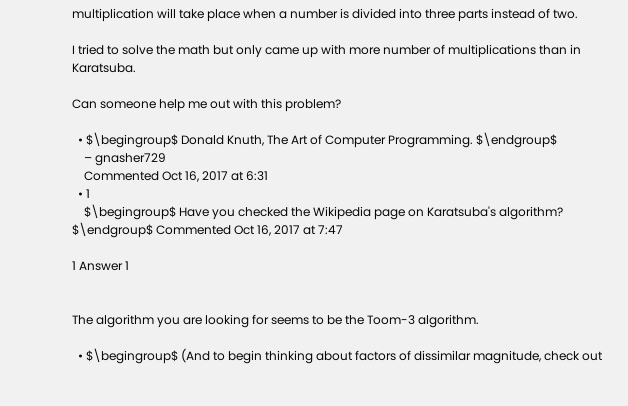multiplication will take place when a number is divided into three parts instead of two.

I tried to solve the math but only came up with more number of multiplications than in Karatsuba.

Can someone help me out with this problem?

  • $\begingroup$ Donald Knuth, The Art of Computer Programming. $\endgroup$
    – gnasher729
    Commented Oct 16, 2017 at 6:31
  • 1
    $\begingroup$ Have you checked the Wikipedia page on Karatsuba's algorithm? $\endgroup$ Commented Oct 16, 2017 at 7:47

1 Answer 1


The algorithm you are looking for seems to be the Toom-3 algorithm.

  • $\begingroup$ (And to begin thinking about factors of dissimilar magnitude, check out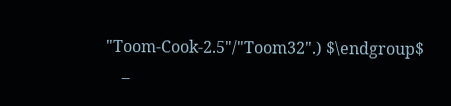"Toom-Cook-2.5"/"Toom32".) $\endgroup$
    –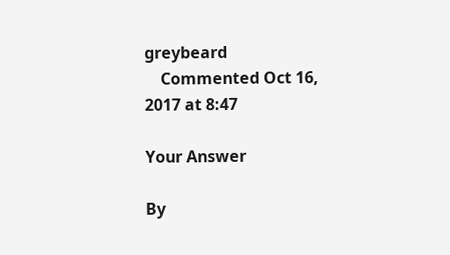greybeard
    Commented Oct 16, 2017 at 8:47

Your Answer

By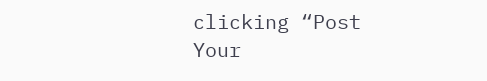clicking “Post Your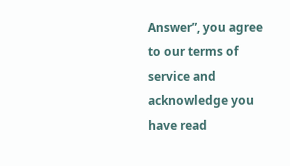Answer”, you agree to our terms of service and acknowledge you have read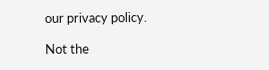our privacy policy.

Not the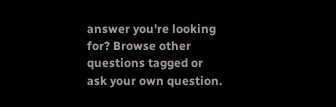answer you're looking for? Browse other questions tagged or ask your own question.